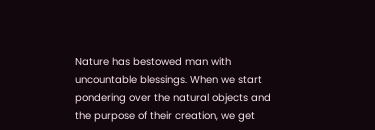Nature has bestowed man with uncountable blessings. When we start pondering over the natural objects and the purpose of their creation, we get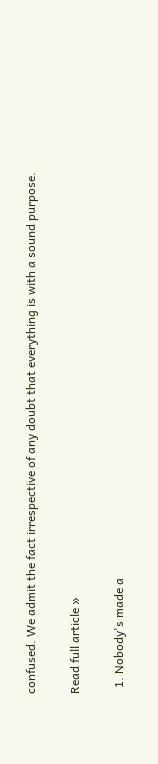confused. We admit the fact irrespective of any doubt that everything is with a sound purpose.

Read full article »

  1. Nobody's made a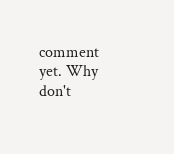comment yet. Why don't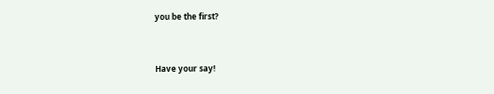you be the first?


Have your say!